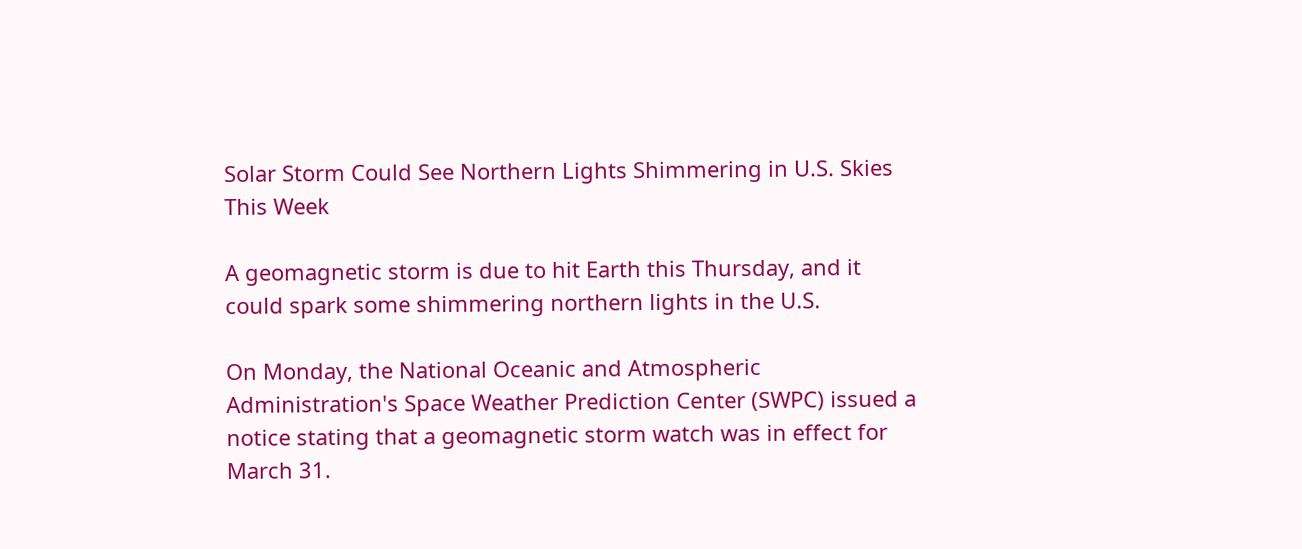Solar Storm Could See Northern Lights Shimmering in U.S. Skies This Week

A geomagnetic storm is due to hit Earth this Thursday, and it could spark some shimmering northern lights in the U.S.

On Monday, the National Oceanic and Atmospheric Administration's Space Weather Prediction Center (SWPC) issued a notice stating that a geomagnetic storm watch was in effect for March 31.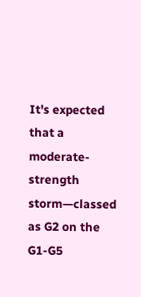It's expected that a moderate-strength storm—classed as G2 on the G1-G5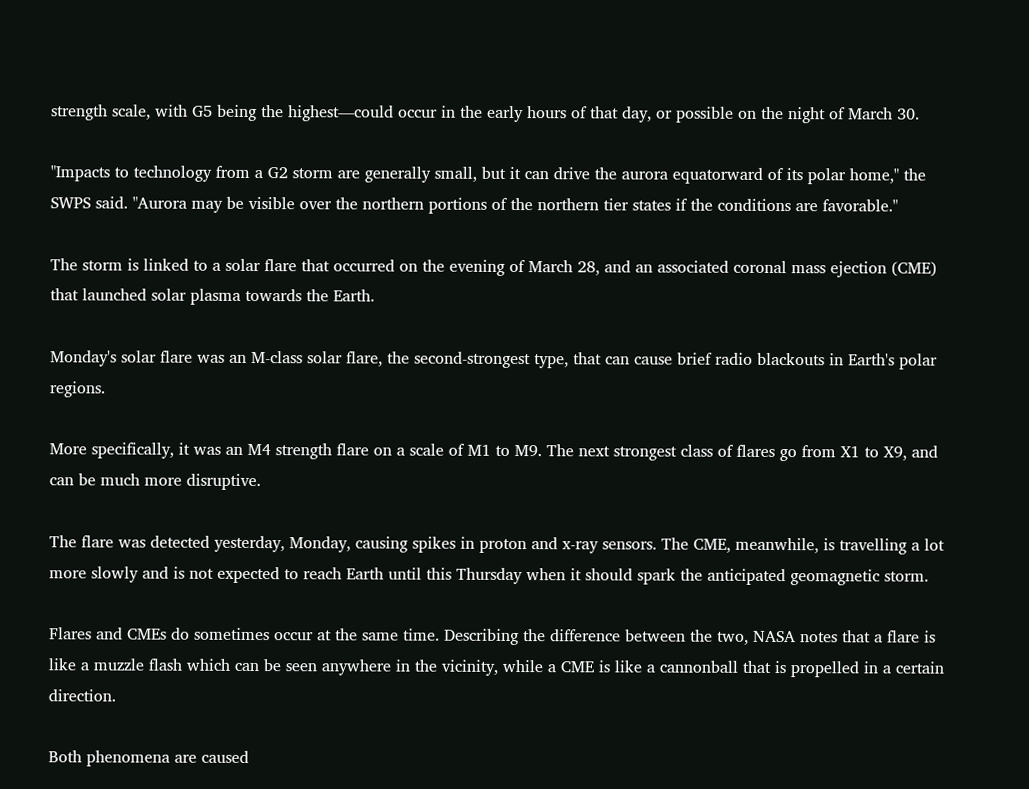strength scale, with G5 being the highest—could occur in the early hours of that day, or possible on the night of March 30.

"Impacts to technology from a G2 storm are generally small, but it can drive the aurora equatorward of its polar home," the SWPS said. "Aurora may be visible over the northern portions of the northern tier states if the conditions are favorable."

The storm is linked to a solar flare that occurred on the evening of March 28, and an associated coronal mass ejection (CME) that launched solar plasma towards the Earth.

Monday's solar flare was an M-class solar flare, the second-strongest type, that can cause brief radio blackouts in Earth's polar regions.

More specifically, it was an M4 strength flare on a scale of M1 to M9. The next strongest class of flares go from X1 to X9, and can be much more disruptive.

The flare was detected yesterday, Monday, causing spikes in proton and x-ray sensors. The CME, meanwhile, is travelling a lot more slowly and is not expected to reach Earth until this Thursday when it should spark the anticipated geomagnetic storm.

Flares and CMEs do sometimes occur at the same time. Describing the difference between the two, NASA notes that a flare is like a muzzle flash which can be seen anywhere in the vicinity, while a CME is like a cannonball that is propelled in a certain direction.

Both phenomena are caused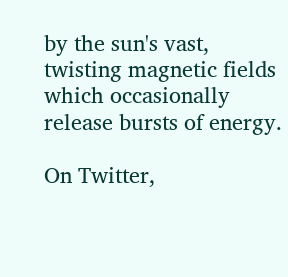by the sun's vast, twisting magnetic fields which occasionally release bursts of energy.

On Twitter,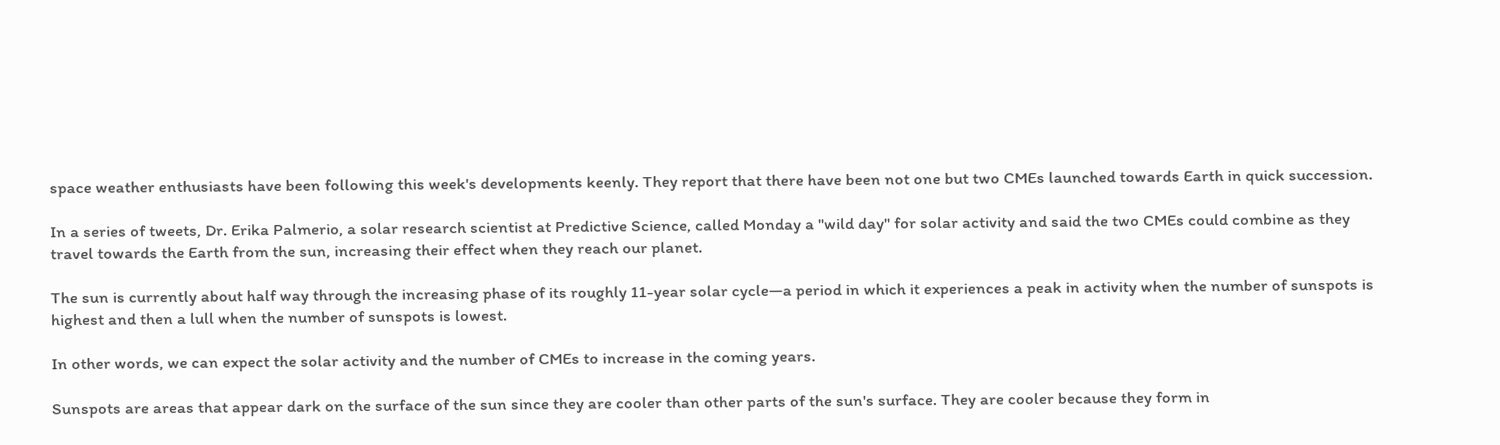space weather enthusiasts have been following this week's developments keenly. They report that there have been not one but two CMEs launched towards Earth in quick succession.

In a series of tweets, Dr. Erika Palmerio, a solar research scientist at Predictive Science, called Monday a "wild day" for solar activity and said the two CMEs could combine as they travel towards the Earth from the sun, increasing their effect when they reach our planet.

The sun is currently about half way through the increasing phase of its roughly 11-year solar cycle—a period in which it experiences a peak in activity when the number of sunspots is highest and then a lull when the number of sunspots is lowest.

In other words, we can expect the solar activity and the number of CMEs to increase in the coming years.

Sunspots are areas that appear dark on the surface of the sun since they are cooler than other parts of the sun's surface. They are cooler because they form in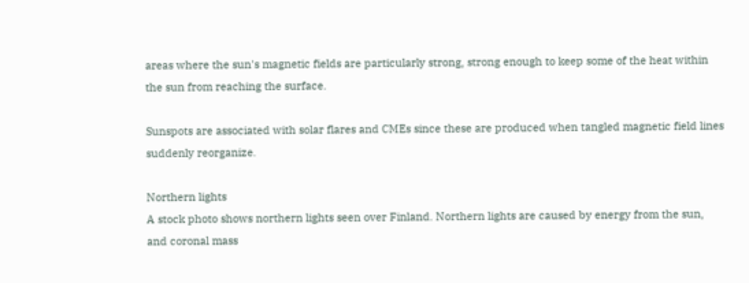areas where the sun's magnetic fields are particularly strong, strong enough to keep some of the heat within the sun from reaching the surface.

Sunspots are associated with solar flares and CMEs since these are produced when tangled magnetic field lines suddenly reorganize.

Northern lights
A stock photo shows northern lights seen over Finland. Northern lights are caused by energy from the sun, and coronal mass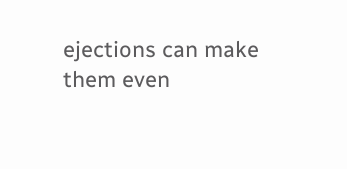ejections can make them even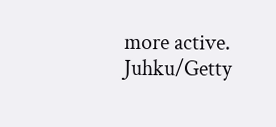more active. Juhku/Getty